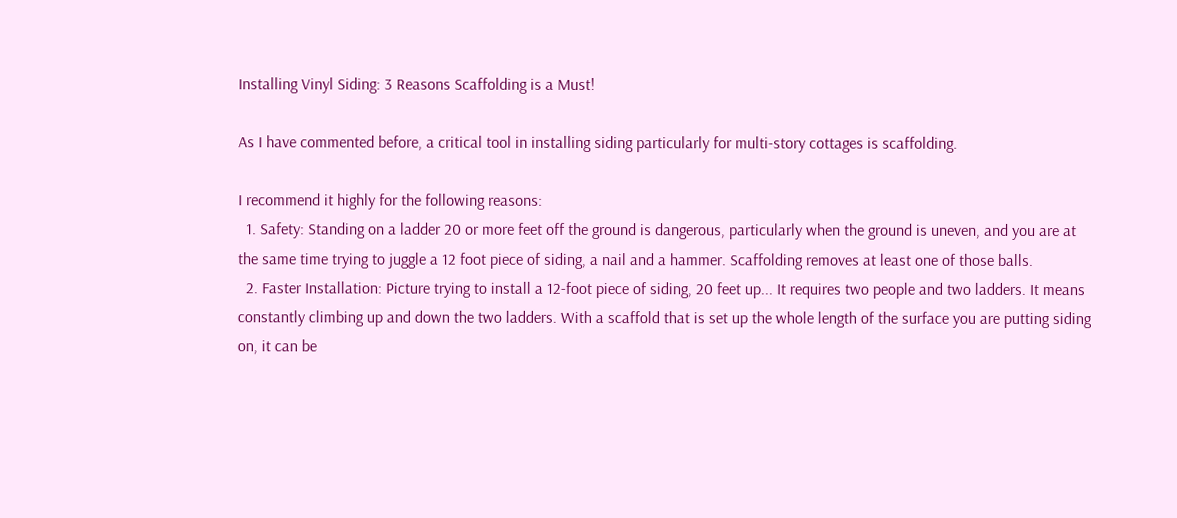Installing Vinyl Siding: 3 Reasons Scaffolding is a Must!

As I have commented before, a critical tool in installing siding particularly for multi-story cottages is scaffolding.

I recommend it highly for the following reasons:
  1. Safety: Standing on a ladder 20 or more feet off the ground is dangerous, particularly when the ground is uneven, and you are at the same time trying to juggle a 12 foot piece of siding, a nail and a hammer. Scaffolding removes at least one of those balls.
  2. Faster Installation: Picture trying to install a 12-foot piece of siding, 20 feet up... It requires two people and two ladders. It means constantly climbing up and down the two ladders. With a scaffold that is set up the whole length of the surface you are putting siding on, it can be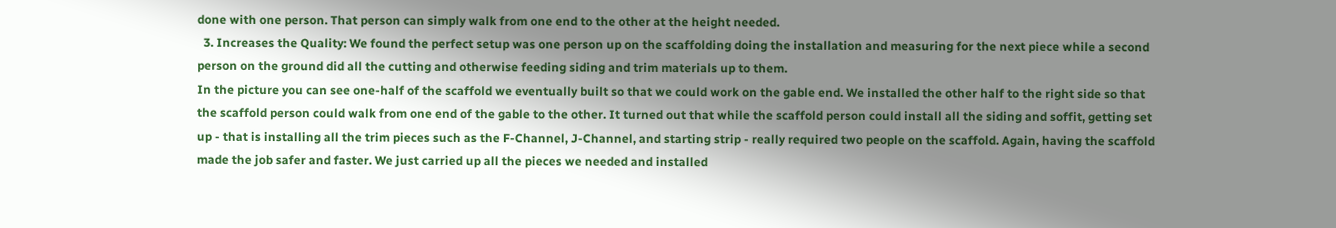done with one person. That person can simply walk from one end to the other at the height needed.
  3. Increases the Quality: We found the perfect setup was one person up on the scaffolding doing the installation and measuring for the next piece while a second person on the ground did all the cutting and otherwise feeding siding and trim materials up to them.
In the picture you can see one-half of the scaffold we eventually built so that we could work on the gable end. We installed the other half to the right side so that the scaffold person could walk from one end of the gable to the other. It turned out that while the scaffold person could install all the siding and soffit, getting set up - that is installing all the trim pieces such as the F-Channel, J-Channel, and starting strip - really required two people on the scaffold. Again, having the scaffold made the job safer and faster. We just carried up all the pieces we needed and installed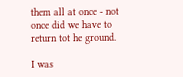them all at once - not once did we have to return tot he ground.

I was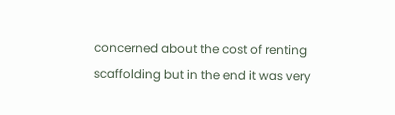concerned about the cost of renting scaffolding but in the end it was very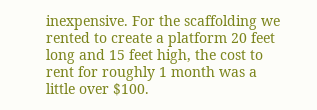inexpensive. For the scaffolding we rented to create a platform 20 feet long and 15 feet high, the cost to rent for roughly 1 month was a little over $100.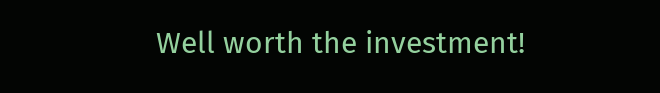Well worth the investment!